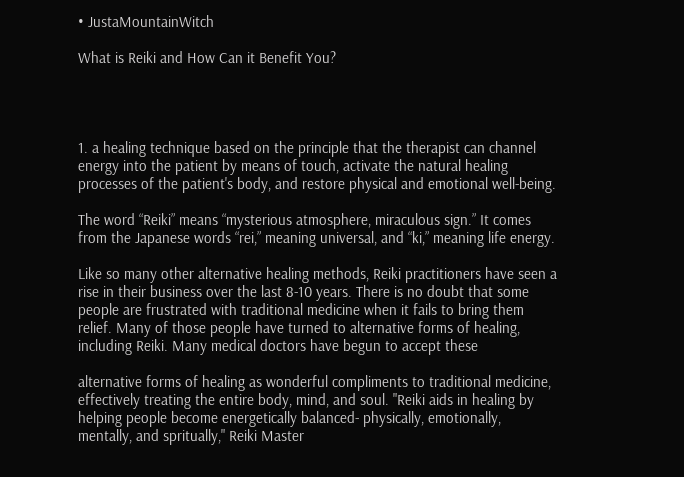• JustaMountainWitch

What is Reiki and How Can it Benefit You?




1. a healing technique based on the principle that the therapist can channel energy into the patient by means of touch, activate the natural healing processes of the patient's body, and restore physical and emotional well-being.

The word “Reiki” means “mysterious atmosphere, miraculous sign.” It comes from the Japanese words “rei,” meaning universal, and “ki,” meaning life energy.

Like so many other alternative healing methods, Reiki practitioners have seen a rise in their business over the last 8-10 years. There is no doubt that some people are frustrated with traditional medicine when it fails to bring them relief. Many of those people have turned to alternative forms of healing, including Reiki. Many medical doctors have begun to accept these

alternative forms of healing as wonderful compliments to traditional medicine, effectively treating the entire body, mind, and soul. "Reiki aids in healing by helping people become energetically balanced- physically, emotionally, mentally, and spritually," Reiki Master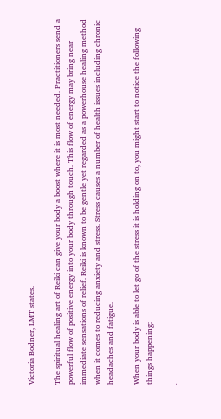Victoria Bodner, LMT states.

The spiritual healing art of Reiki can give your body a boost where it is most needed. Practitioners send a powerful flow of positive energy into your body through touch. This flow of energy may bring near immediate sensations of relief. Reiki is known to be gentle yet regarded as a powerhouse healing method when it comes to reducing anxiety and stress. Stress causes a number of health issues including chronic headaches and fatigue.

When your body is able to let go of the stress it is holding on to, you might start to notice the following things happening:

·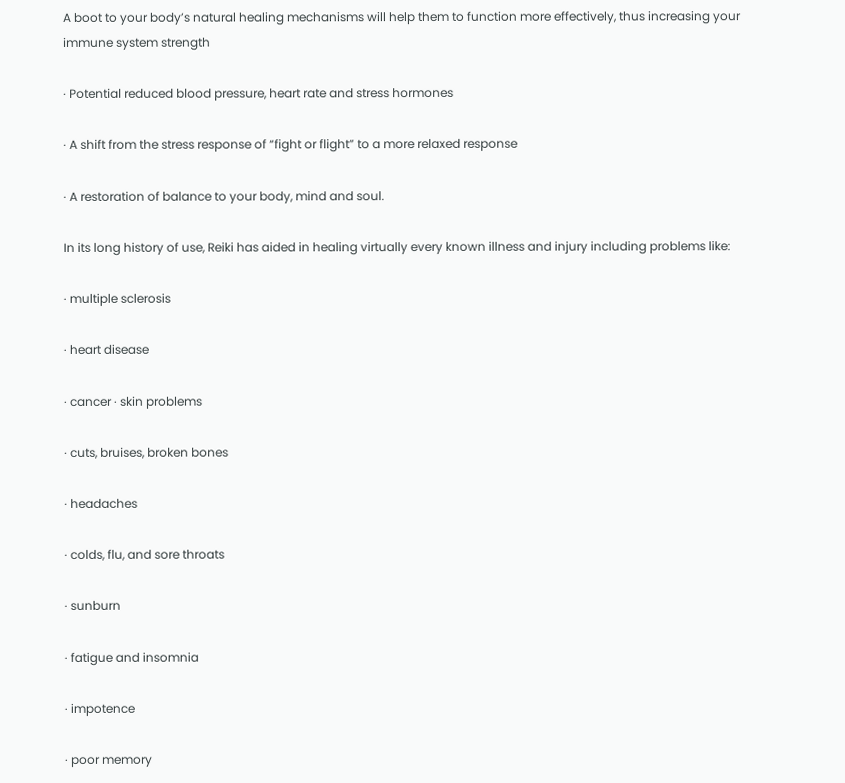A boot to your body’s natural healing mechanisms will help them to function more effectively, thus increasing your immune system strength

· Potential reduced blood pressure, heart rate and stress hormones

· A shift from the stress response of “fight or flight” to a more relaxed response

· A restoration of balance to your body, mind and soul.

In its long history of use, Reiki has aided in healing virtually every known illness and injury including problems like:

· multiple sclerosis

· heart disease

· cancer · skin problems

· cuts, bruises, broken bones

· headaches

· colds, flu, and sore throats

· sunburn

· fatigue and insomnia

· impotence

· poor memory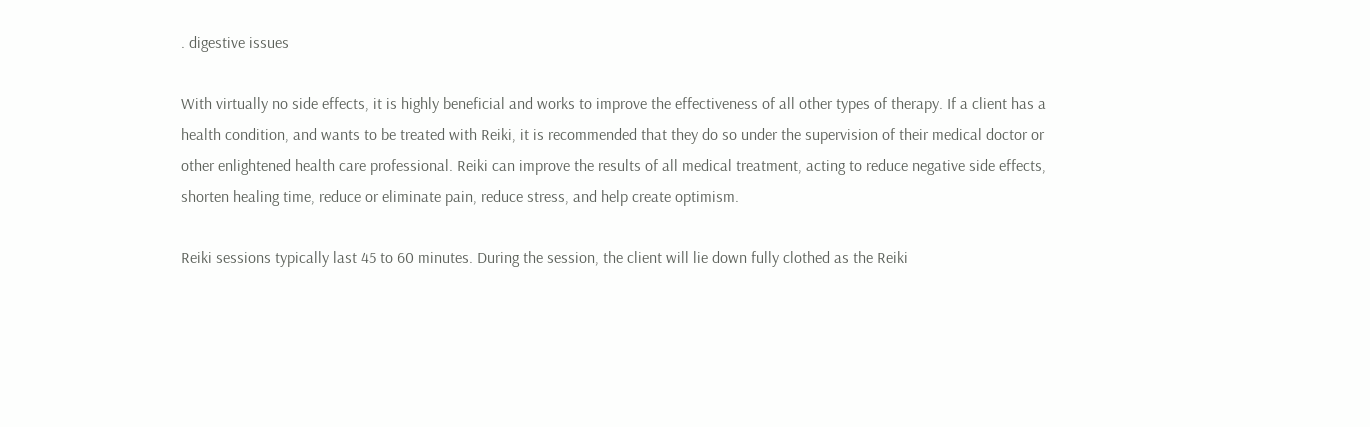. digestive issues

With virtually no side effects, it is highly beneficial and works to improve the effectiveness of all other types of therapy. If a client has a health condition, and wants to be treated with Reiki, it is recommended that they do so under the supervision of their medical doctor or other enlightened health care professional. Reiki can improve the results of all medical treatment, acting to reduce negative side effects, shorten healing time, reduce or eliminate pain, reduce stress, and help create optimism.

Reiki sessions typically last 45 to 60 minutes. During the session, the client will lie down fully clothed as the Reiki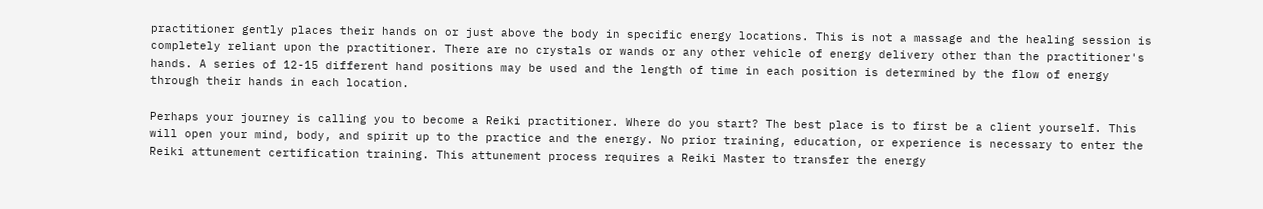practitioner gently places their hands on or just above the body in specific energy locations. This is not a massage and the healing session is completely reliant upon the practitioner. There are no crystals or wands or any other vehicle of energy delivery other than the practitioner's hands. A series of 12-15 different hand positions may be used and the length of time in each position is determined by the flow of energy through their hands in each location.

Perhaps your journey is calling you to become a Reiki practitioner. Where do you start? The best place is to first be a client yourself. This will open your mind, body, and spirit up to the practice and the energy. No prior training, education, or experience is necessary to enter the Reiki attunement certification training. This attunement process requires a Reiki Master to transfer the energy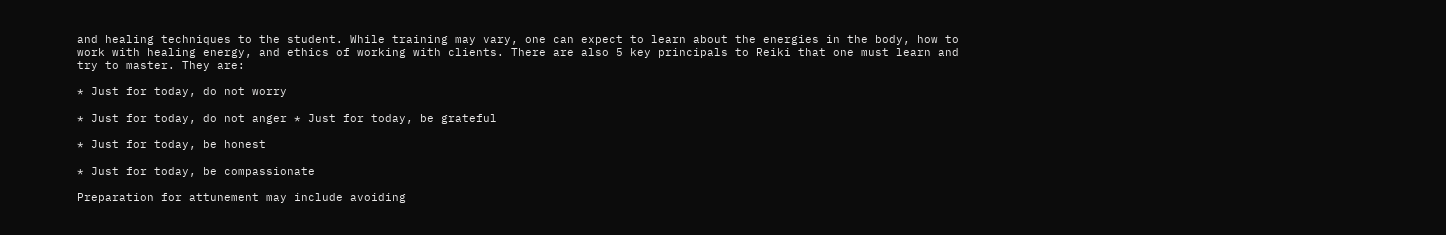and healing techniques to the student. While training may vary, one can expect to learn about the energies in the body, how to work with healing energy, and ethics of working with clients. There are also 5 key principals to Reiki that one must learn and try to master. They are:

* Just for today, do not worry

* Just for today, do not anger * Just for today, be grateful

* Just for today, be honest

* Just for today, be compassionate

Preparation for attunement may include avoiding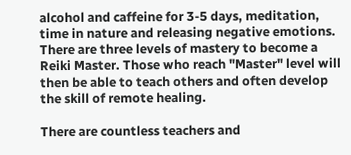alcohol and caffeine for 3-5 days, meditation, time in nature and releasing negative emotions. There are three levels of mastery to become a Reiki Master. Those who reach "Master" level will then be able to teach others and often develop the skill of remote healing.

There are countless teachers and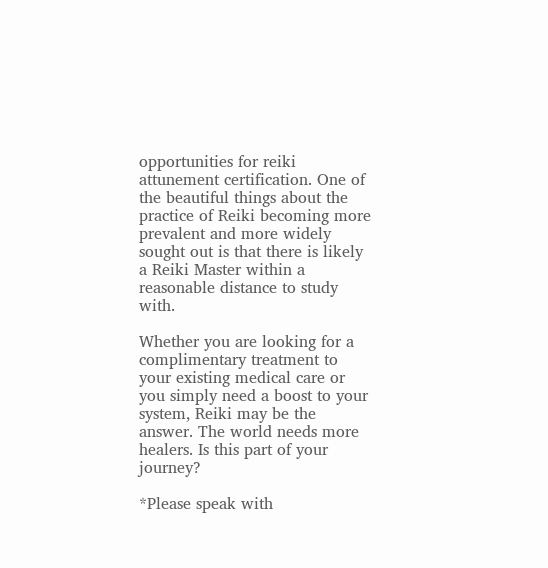opportunities for reiki attunement certification. One of the beautiful things about the practice of Reiki becoming more prevalent and more widely sought out is that there is likely a Reiki Master within a reasonable distance to study with.

Whether you are looking for a complimentary treatment to your existing medical care or you simply need a boost to your system, Reiki may be the answer. The world needs more healers. Is this part of your journey?

*Please speak with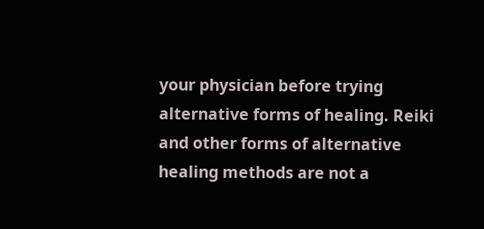your physician before trying alternative forms of healing. Reiki and other forms of alternative healing methods are not a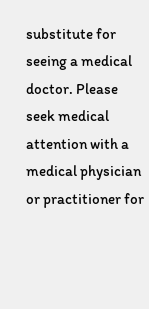substitute for seeing a medical doctor. Please seek medical attention with a medical physician or practitioner for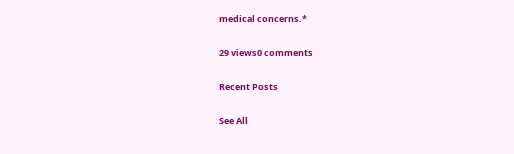medical concerns.*

29 views0 comments

Recent Posts

See All